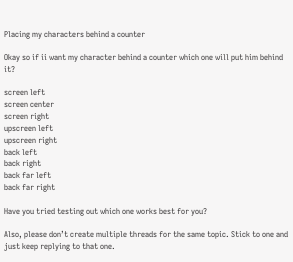Placing my characters behind a counter

Okay so if ii want my character behind a counter which one will put him behind it?

screen left
screen center
screen right
upscreen left
upscreen right
back left
back right
back far left
back far right

Have you tried testing out which one works best for you?

Also, please don’t create multiple threads for the same topic. Stick to one and just keep replying to that one.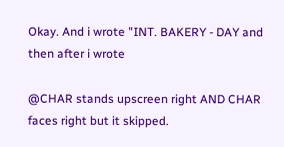Okay. And i wrote "INT. BAKERY - DAY and then after i wrote

@CHAR stands upscreen right AND CHAR faces right but it skipped.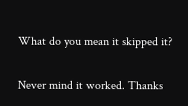What do you mean it skipped it?

Never mind it worked. Thanks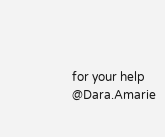for your help @Dara.Amarie